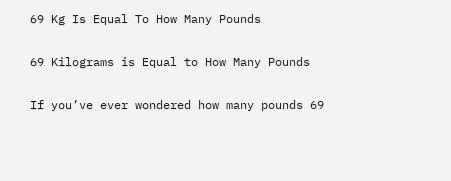69 Kg Is Equal To How Many Pounds

69 Kilograms is Equal to How Many Pounds

If you’ve ever wondered how many pounds 69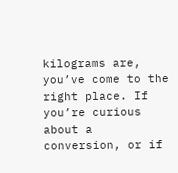kilograms are, you’ve come to the right place. If you’re curious about a conversion, or if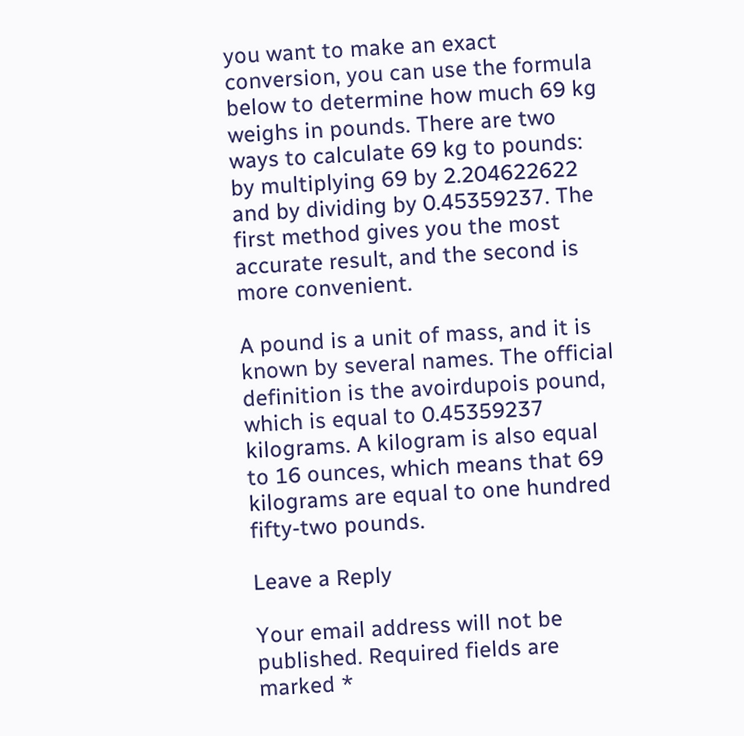you want to make an exact conversion, you can use the formula below to determine how much 69 kg weighs in pounds. There are two ways to calculate 69 kg to pounds: by multiplying 69 by 2.204622622 and by dividing by 0.45359237. The first method gives you the most accurate result, and the second is more convenient.

A pound is a unit of mass, and it is known by several names. The official definition is the avoirdupois pound, which is equal to 0.45359237 kilograms. A kilogram is also equal to 16 ounces, which means that 69 kilograms are equal to one hundred fifty-two pounds.

Leave a Reply

Your email address will not be published. Required fields are marked *